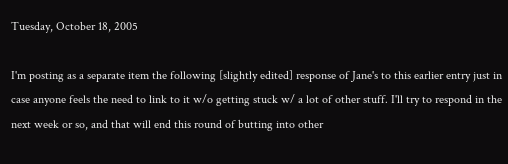Tuesday, October 18, 2005

I'm posting as a separate item the following [slightly edited] response of Jane's to this earlier entry just in case anyone feels the need to link to it w/o getting stuck w/ a lot of other stuff. I'll try to respond in the next week or so, and that will end this round of butting into other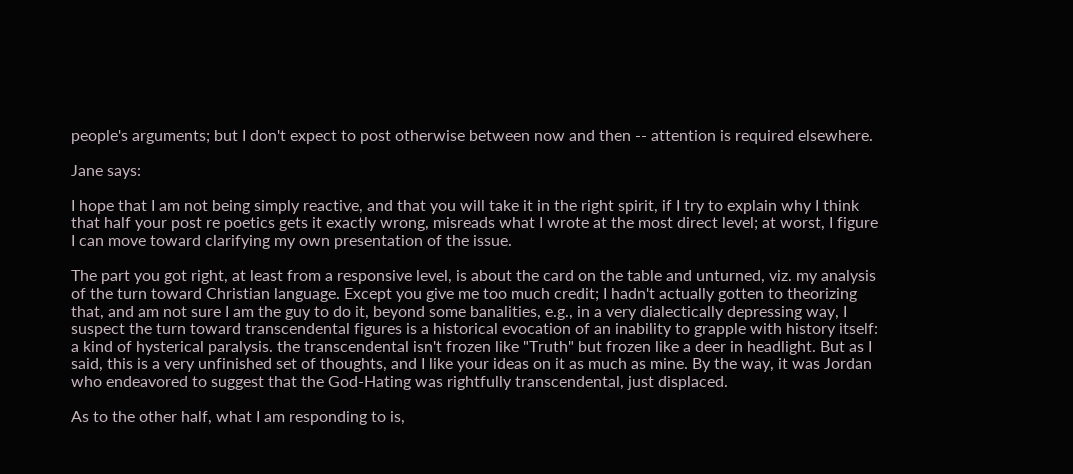people's arguments; but I don't expect to post otherwise between now and then -- attention is required elsewhere.

Jane says:

I hope that I am not being simply reactive, and that you will take it in the right spirit, if I try to explain why I think that half your post re poetics gets it exactly wrong, misreads what I wrote at the most direct level; at worst, I figure I can move toward clarifying my own presentation of the issue.

The part you got right, at least from a responsive level, is about the card on the table and unturned, viz. my analysis of the turn toward Christian language. Except you give me too much credit; I hadn't actually gotten to theorizing that, and am not sure I am the guy to do it, beyond some banalities, e.g., in a very dialectically depressing way, I suspect the turn toward transcendental figures is a historical evocation of an inability to grapple with history itself: a kind of hysterical paralysis. the transcendental isn't frozen like "Truth" but frozen like a deer in headlight. But as I said, this is a very unfinished set of thoughts, and I like your ideas on it as much as mine. By the way, it was Jordan who endeavored to suggest that the God-Hating was rightfully transcendental, just displaced.

As to the other half, what I am responding to is,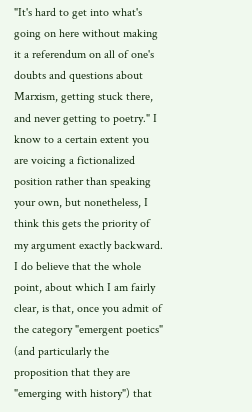"It's hard to get into what's going on here without making it a referendum on all of one's doubts and questions about Marxism, getting stuck there, and never getting to poetry." I know to a certain extent you are voicing a fictionalized position rather than speaking your own, but nonetheless, I think this gets the priority of my argument exactly backward. I do believe that the whole point, about which I am fairly clear, is that, once you admit of the category "emergent poetics" (and particularly the proposition that they are "emerging with history") that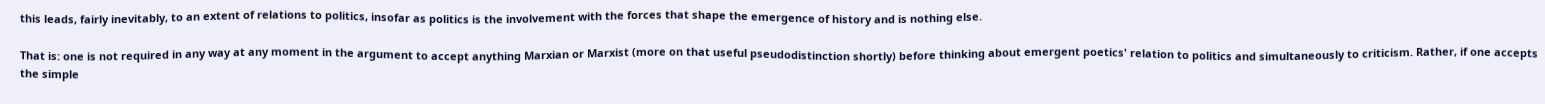this leads, fairly inevitably, to an extent of relations to politics, insofar as politics is the involvement with the forces that shape the emergence of history and is nothing else.

That is: one is not required in any way at any moment in the argument to accept anything Marxian or Marxist (more on that useful pseudodistinction shortly) before thinking about emergent poetics' relation to politics and simultaneously to criticism. Rather, if one accepts the simple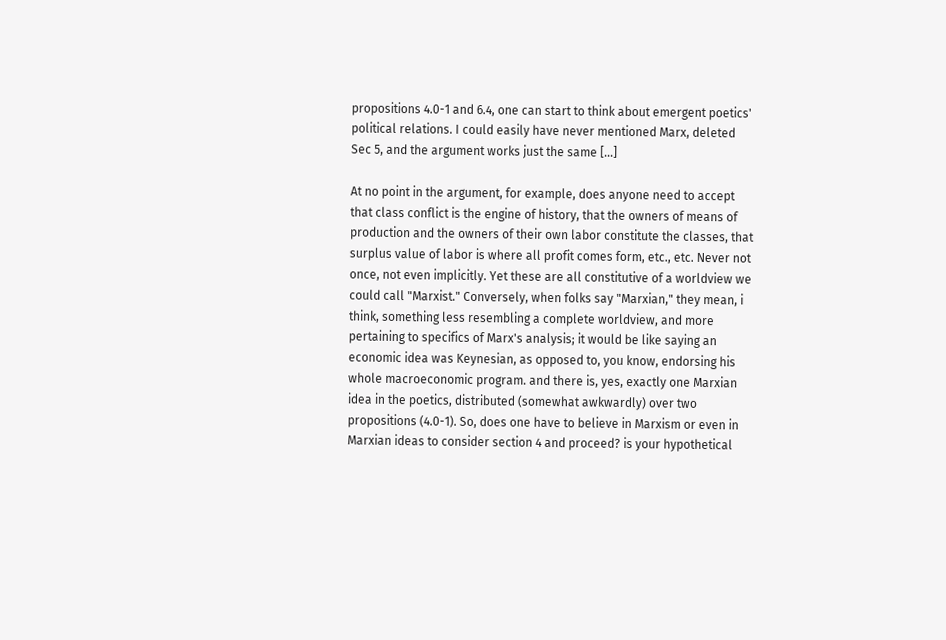propositions 4.0-1 and 6.4, one can start to think about emergent poetics' political relations. I could easily have never mentioned Marx, deleted Sec 5, and the argument works just the same [...]

At no point in the argument, for example, does anyone need to accept that class conflict is the engine of history, that the owners of means of production and the owners of their own labor constitute the classes, that surplus value of labor is where all profit comes form, etc., etc. Never not once, not even implicitly. Yet these are all constitutive of a worldview we could call "Marxist." Conversely, when folks say "Marxian," they mean, i think, something less resembling a complete worldview, and more pertaining to specifics of Marx's analysis; it would be like saying an economic idea was Keynesian, as opposed to, you know, endorsing his whole macroeconomic program. and there is, yes, exactly one Marxian idea in the poetics, distributed (somewhat awkwardly) over two propositions (4.0-1). So, does one have to believe in Marxism or even in Marxian ideas to consider section 4 and proceed? is your hypothetical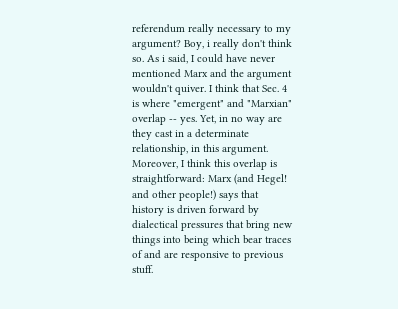referendum really necessary to my argument? Boy, i really don't think so. As i said, I could have never mentioned Marx and the argument wouldn't quiver. I think that Sec. 4 is where "emergent" and "Marxian" overlap -- yes. Yet, in no way are they cast in a determinate relationship, in this argument. Moreover, I think this overlap is straightforward: Marx (and Hegel! and other people!) says that history is driven forward by dialectical pressures that bring new things into being which bear traces of and are responsive to previous stuff.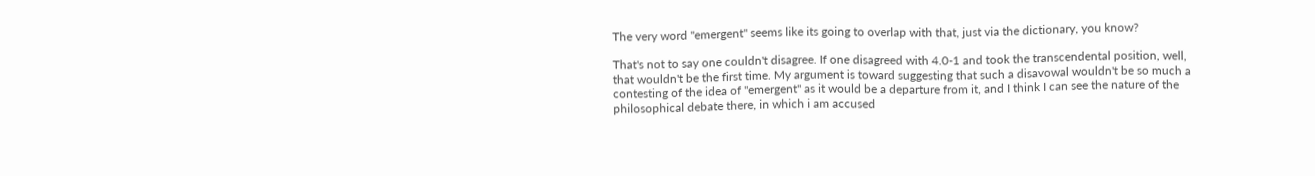The very word "emergent" seems like its going to overlap with that, just via the dictionary, you know?

That's not to say one couldn't disagree. If one disagreed with 4.0-1 and took the transcendental position, well, that wouldn't be the first time. My argument is toward suggesting that such a disavowal wouldn't be so much a contesting of the idea of "emergent" as it would be a departure from it, and I think I can see the nature of the philosophical debate there, in which i am accused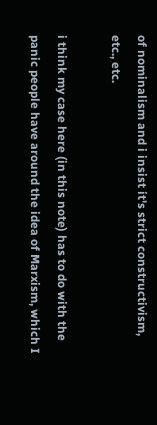of nominalism and i insist it's strict constructivism, etc., etc.

i think my case here (in this note) has to do with the panic people have around the idea of Marxism, which I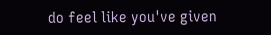do feel like you've given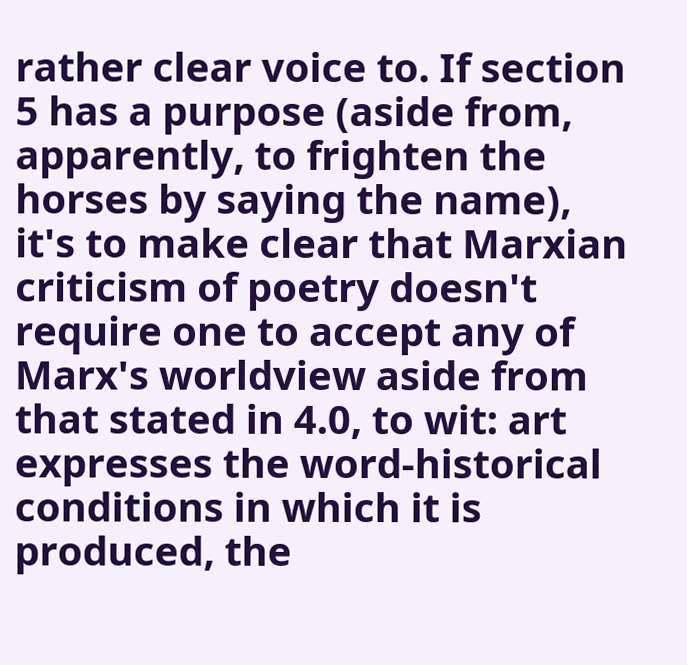rather clear voice to. If section 5 has a purpose (aside from, apparently, to frighten the horses by saying the name), it's to make clear that Marxian criticism of poetry doesn't require one to accept any of Marx's worldview aside from that stated in 4.0, to wit: art expresses the word-historical conditions in which it is produced, the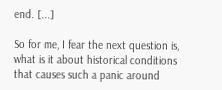end. [...]

So for me, I fear the next question is, what is it about historical conditions that causes such a panic around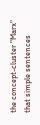the concept-cluster "Marx" that simple sentences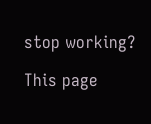stop working?

This page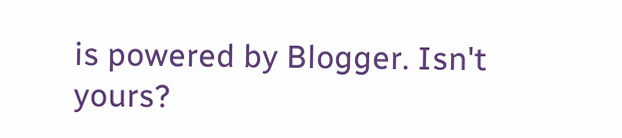is powered by Blogger. Isn't yours?